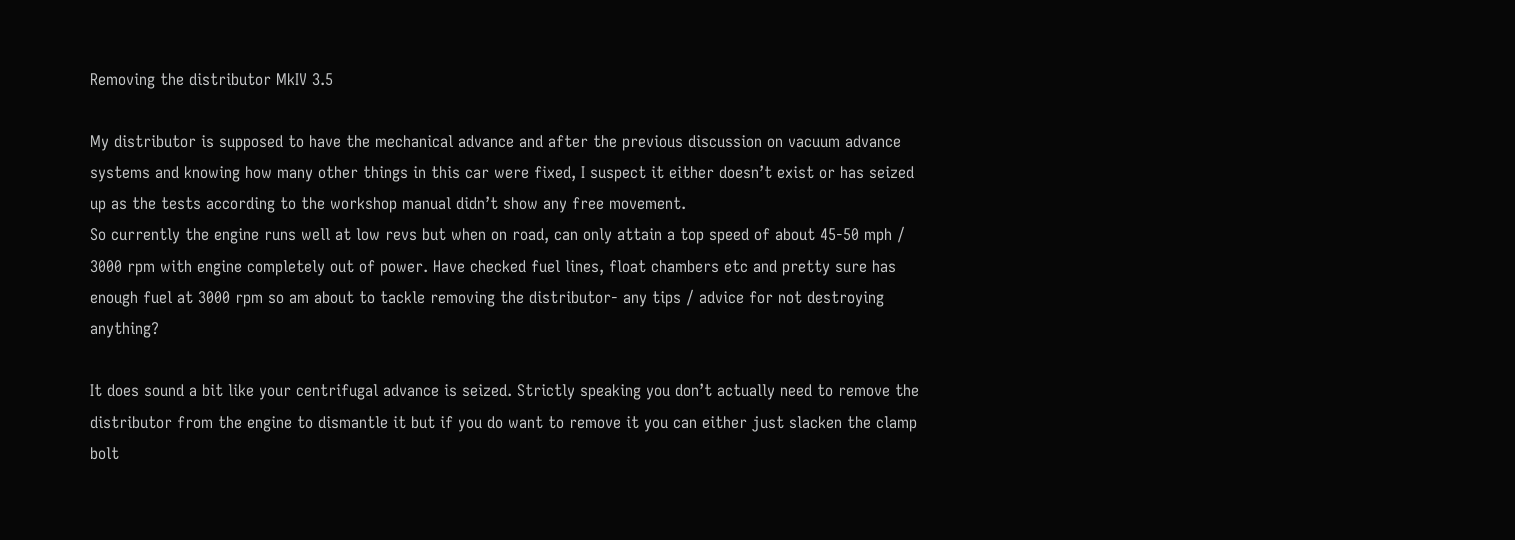Removing the distributor MkIV 3.5

My distributor is supposed to have the mechanical advance and after the previous discussion on vacuum advance systems and knowing how many other things in this car were fixed, I suspect it either doesn’t exist or has seized up as the tests according to the workshop manual didn’t show any free movement.
So currently the engine runs well at low revs but when on road, can only attain a top speed of about 45-50 mph / 3000 rpm with engine completely out of power. Have checked fuel lines, float chambers etc and pretty sure has enough fuel at 3000 rpm so am about to tackle removing the distributor- any tips / advice for not destroying anything?

It does sound a bit like your centrifugal advance is seized. Strictly speaking you don’t actually need to remove the distributor from the engine to dismantle it but if you do want to remove it you can either just slacken the clamp bolt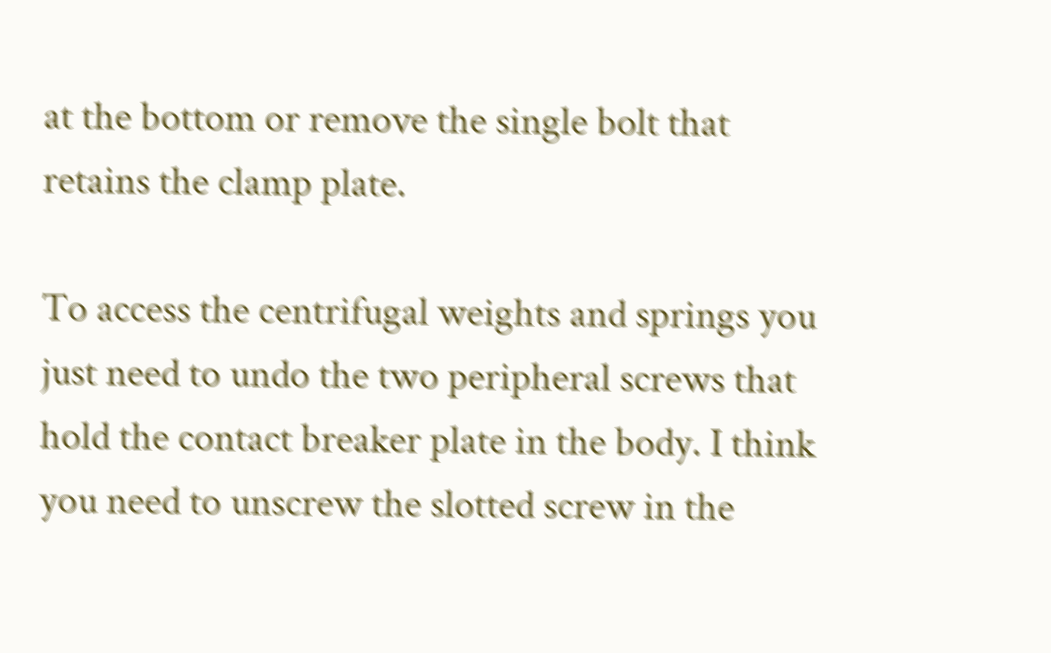at the bottom or remove the single bolt that retains the clamp plate.

To access the centrifugal weights and springs you just need to undo the two peripheral screws that hold the contact breaker plate in the body. I think you need to unscrew the slotted screw in the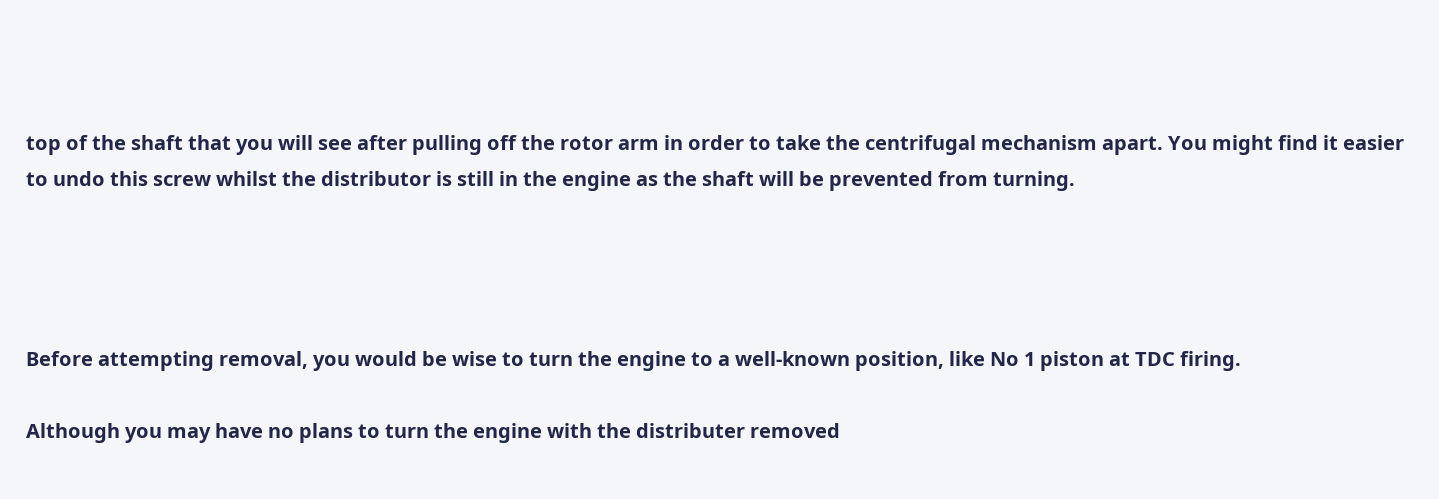top of the shaft that you will see after pulling off the rotor arm in order to take the centrifugal mechanism apart. You might find it easier to undo this screw whilst the distributor is still in the engine as the shaft will be prevented from turning.




Before attempting removal, you would be wise to turn the engine to a well-known position, like No 1 piston at TDC firing.

Although you may have no plans to turn the engine with the distributer removed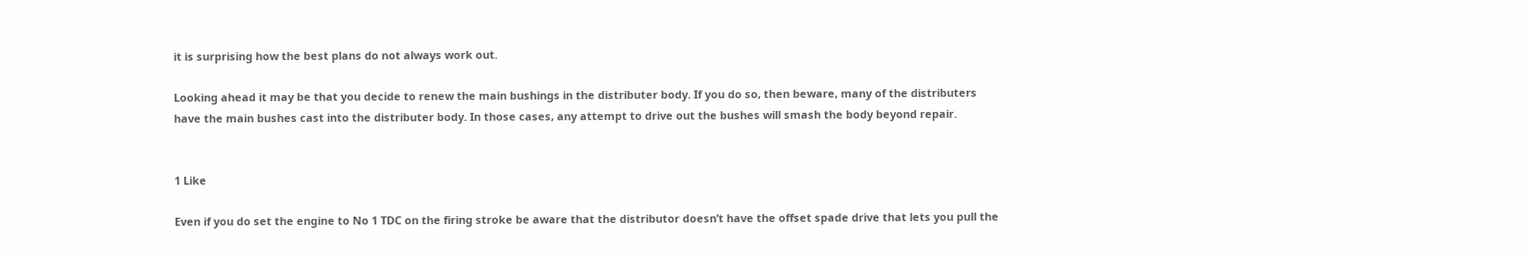it is surprising how the best plans do not always work out.

Looking ahead it may be that you decide to renew the main bushings in the distributer body. If you do so, then beware, many of the distributers have the main bushes cast into the distributer body. In those cases, any attempt to drive out the bushes will smash the body beyond repair.


1 Like

Even if you do set the engine to No 1 TDC on the firing stroke be aware that the distributor doesn’t have the offset spade drive that lets you pull the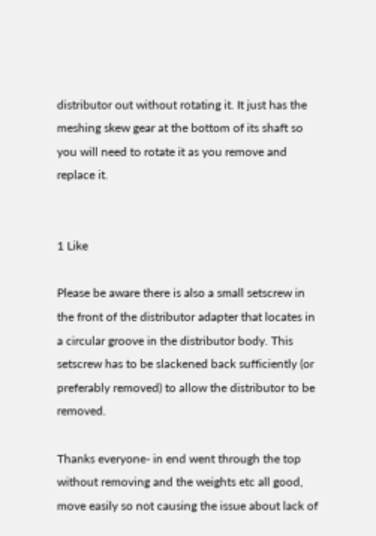distributor out without rotating it. It just has the meshing skew gear at the bottom of its shaft so you will need to rotate it as you remove and replace it.


1 Like

Please be aware there is also a small setscrew in the front of the distributor adapter that locates in a circular groove in the distributor body. This setscrew has to be slackened back sufficiently (or preferably removed) to allow the distributor to be removed.

Thanks everyone- in end went through the top without removing and the weights etc all good, move easily so not causing the issue about lack of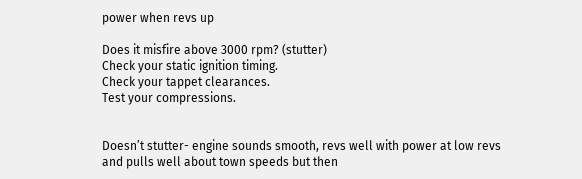power when revs up

Does it misfire above 3000 rpm? (stutter)
Check your static ignition timing.
Check your tappet clearances.
Test your compressions.


Doesn’t stutter- engine sounds smooth, revs well with power at low revs and pulls well about town speeds but then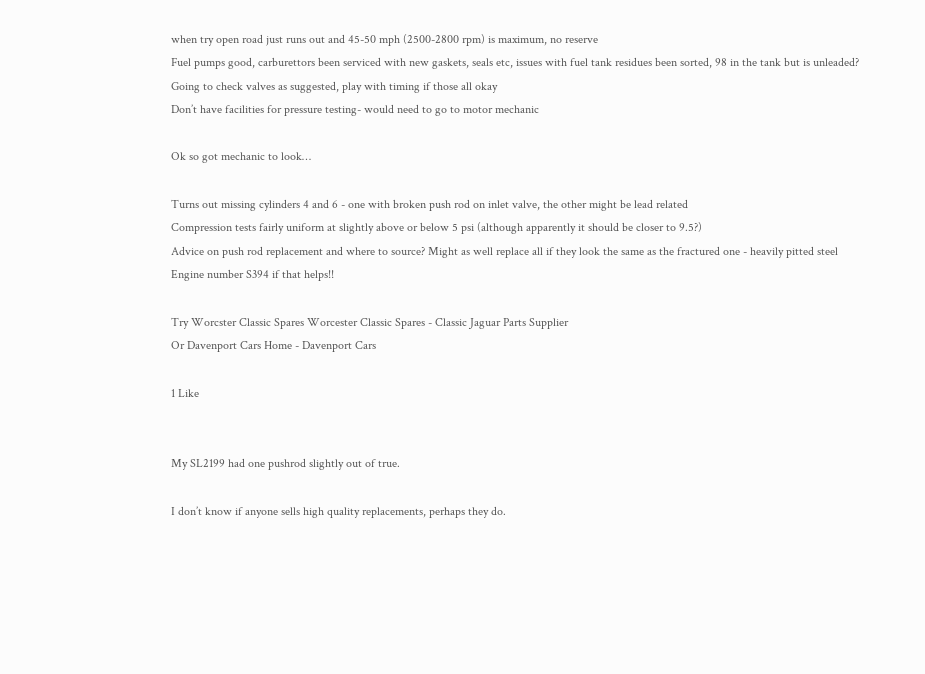when try open road just runs out and 45-50 mph (2500-2800 rpm) is maximum, no reserve
Fuel pumps good, carburettors been serviced with new gaskets, seals etc, issues with fuel tank residues been sorted, 98 in the tank but is unleaded?
Going to check valves as suggested, play with timing if those all okay
Don’t have facilities for pressure testing- would need to go to motor mechanic

Ok so got mechanic to look…

Turns out missing cylinders 4 and 6 - one with broken push rod on inlet valve, the other might be lead related
Compression tests fairly uniform at slightly above or below 5 psi (although apparently it should be closer to 9.5?)
Advice on push rod replacement and where to source? Might as well replace all if they look the same as the fractured one - heavily pitted steel
Engine number S394 if that helps!!

Try Worcster Classic Spares Worcester Classic Spares - Classic Jaguar Parts Supplier
Or Davenport Cars Home - Davenport Cars

1 Like


My SL2199 had one pushrod slightly out of true.

I don’t know if anyone sells high quality replacements, perhaps they do.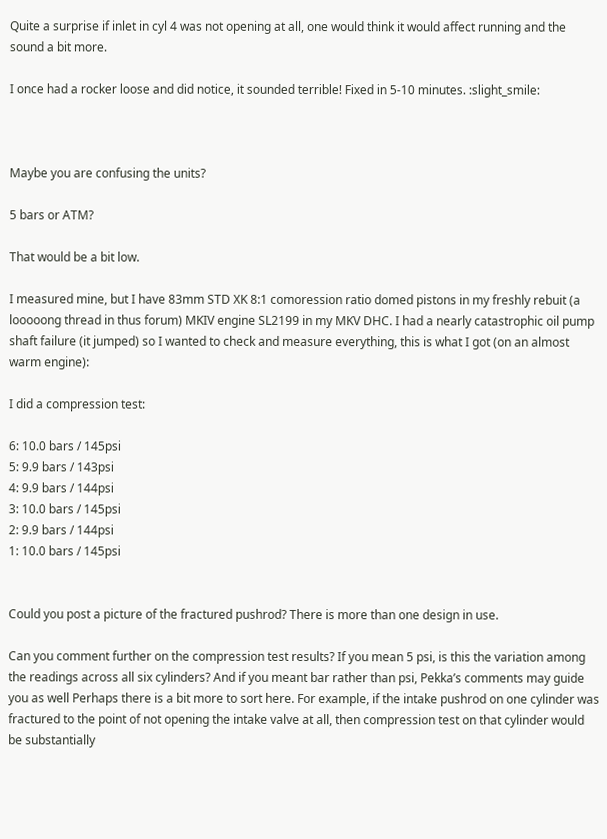Quite a surprise if inlet in cyl 4 was not opening at all, one would think it would affect running and the sound a bit more.

I once had a rocker loose and did notice, it sounded terrible! Fixed in 5-10 minutes. :slight_smile:



Maybe you are confusing the units?

5 bars or ATM?

That would be a bit low.

I measured mine, but I have 83mm STD XK 8:1 comoression ratio domed pistons in my freshly rebuit (a looooong thread in thus forum) MKIV engine SL2199 in my MKV DHC. I had a nearly catastrophic oil pump shaft failure (it jumped) so I wanted to check and measure everything, this is what I got (on an almost warm engine):

I did a compression test:

6: 10.0 bars / 145psi
5: 9.9 bars / 143psi
4: 9.9 bars / 144psi
3: 10.0 bars / 145psi
2: 9.9 bars / 144psi
1: 10.0 bars / 145psi


Could you post a picture of the fractured pushrod? There is more than one design in use.

Can you comment further on the compression test results? If you mean 5 psi, is this the variation among the readings across all six cylinders? And if you meant bar rather than psi, Pekka’s comments may guide you as well Perhaps there is a bit more to sort here. For example, if the intake pushrod on one cylinder was fractured to the point of not opening the intake valve at all, then compression test on that cylinder would be substantially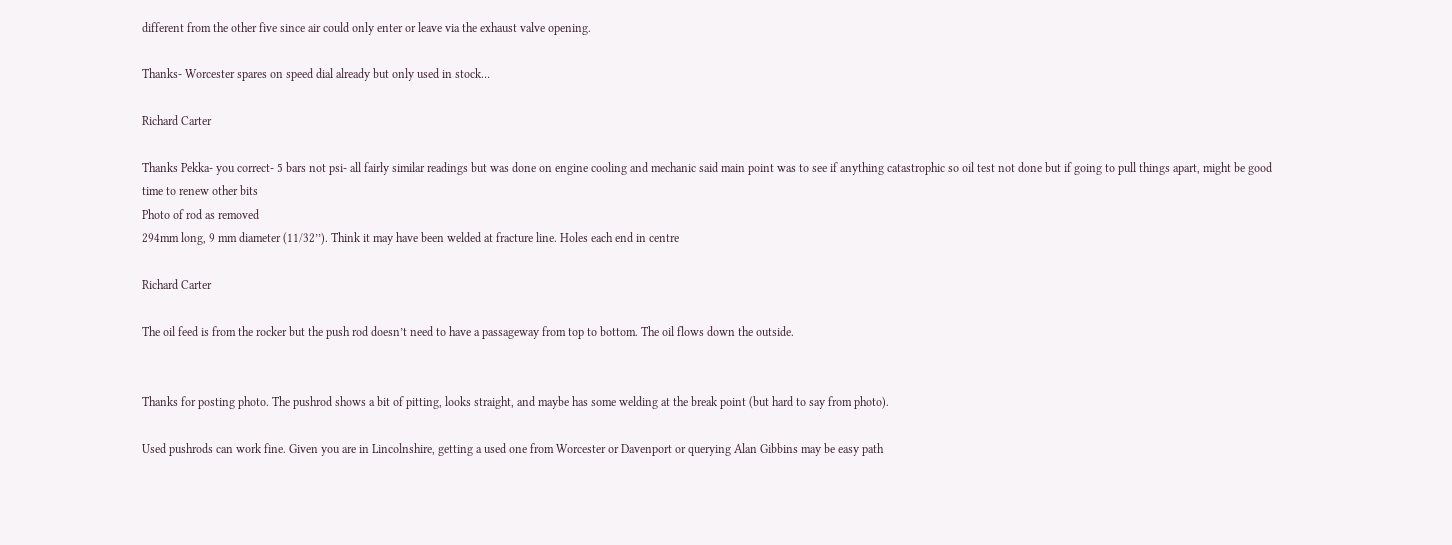different from the other five since air could only enter or leave via the exhaust valve opening.

Thanks- Worcester spares on speed dial already but only used in stock…

Richard Carter

Thanks Pekka- you correct- 5 bars not psi- all fairly similar readings but was done on engine cooling and mechanic said main point was to see if anything catastrophic so oil test not done but if going to pull things apart, might be good time to renew other bits
Photo of rod as removed
294mm long, 9 mm diameter (11/32’’). Think it may have been welded at fracture line. Holes each end in centre

Richard Carter

The oil feed is from the rocker but the push rod doesn’t need to have a passageway from top to bottom. The oil flows down the outside.


Thanks for posting photo. The pushrod shows a bit of pitting, looks straight, and maybe has some welding at the break point (but hard to say from photo).

Used pushrods can work fine. Given you are in Lincolnshire, getting a used one from Worcester or Davenport or querying Alan Gibbins may be easy path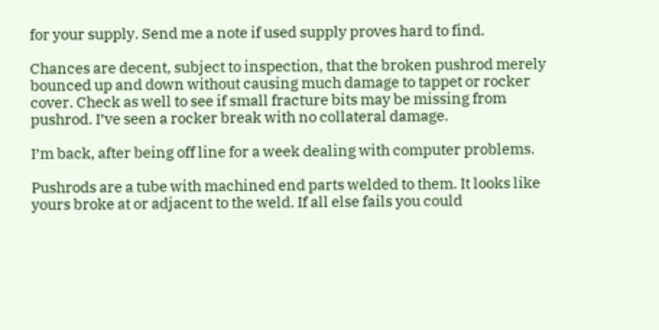for your supply. Send me a note if used supply proves hard to find.

Chances are decent, subject to inspection, that the broken pushrod merely bounced up and down without causing much damage to tappet or rocker cover. Check as well to see if small fracture bits may be missing from pushrod. I’ve seen a rocker break with no collateral damage.

I’m back, after being off line for a week dealing with computer problems.

Pushrods are a tube with machined end parts welded to them. It looks like yours broke at or adjacent to the weld. If all else fails you could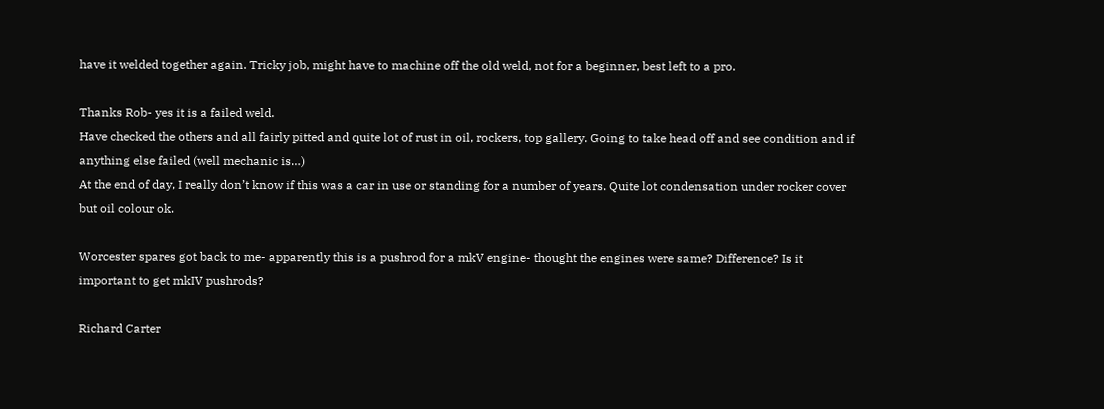have it welded together again. Tricky job, might have to machine off the old weld, not for a beginner, best left to a pro.

Thanks Rob- yes it is a failed weld.
Have checked the others and all fairly pitted and quite lot of rust in oil, rockers, top gallery. Going to take head off and see condition and if anything else failed (well mechanic is…)
At the end of day, I really don’t know if this was a car in use or standing for a number of years. Quite lot condensation under rocker cover but oil colour ok.

Worcester spares got back to me- apparently this is a pushrod for a mkV engine- thought the engines were same? Difference? Is it important to get mkIV pushrods?

Richard Carter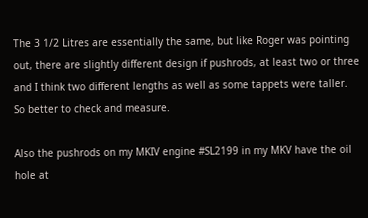The 3 1/2 Litres are essentially the same, but like Roger was pointing out, there are slightly different design if pushrods, at least two or three and I think two different lengths as well as some tappets were taller. So better to check and measure.

Also the pushrods on my MKIV engine #SL2199 in my MKV have the oil hole at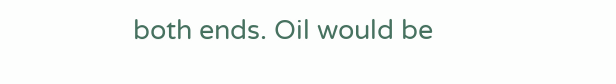both ends. Oil would be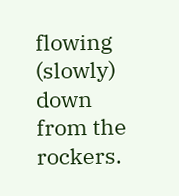flowing (slowly) down from the rockers.